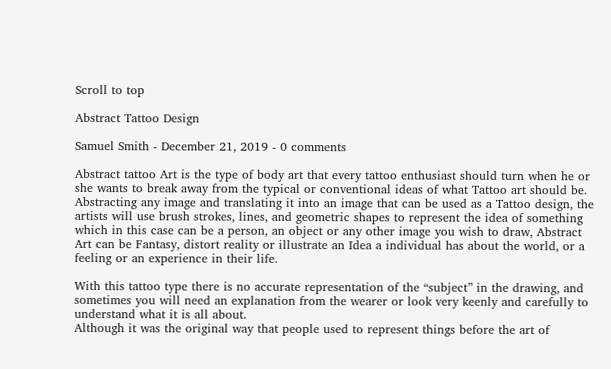Scroll to top

Abstract Tattoo Design

Samuel Smith - December 21, 2019 - 0 comments

Abstract tattoo Art is the type of body art that every tattoo enthusiast should turn when he or she wants to break away from the typical or conventional ideas of what Tattoo art should be. Abstracting any image and translating it into an image that can be used as a Tattoo design, the artists will use brush strokes, lines, and geometric shapes to represent the idea of something which in this case can be a person, an object or any other image you wish to draw, Abstract Art can be Fantasy, distort reality or illustrate an Idea a individual has about the world, or a feeling or an experience in their life.

With this tattoo type there is no accurate representation of the “subject” in the drawing, and sometimes you will need an explanation from the wearer or look very keenly and carefully to understand what it is all about.
Although it was the original way that people used to represent things before the art of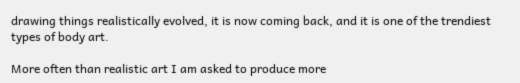drawing things realistically evolved, it is now coming back, and it is one of the trendiest types of body art.

More often than realistic art I am asked to produce more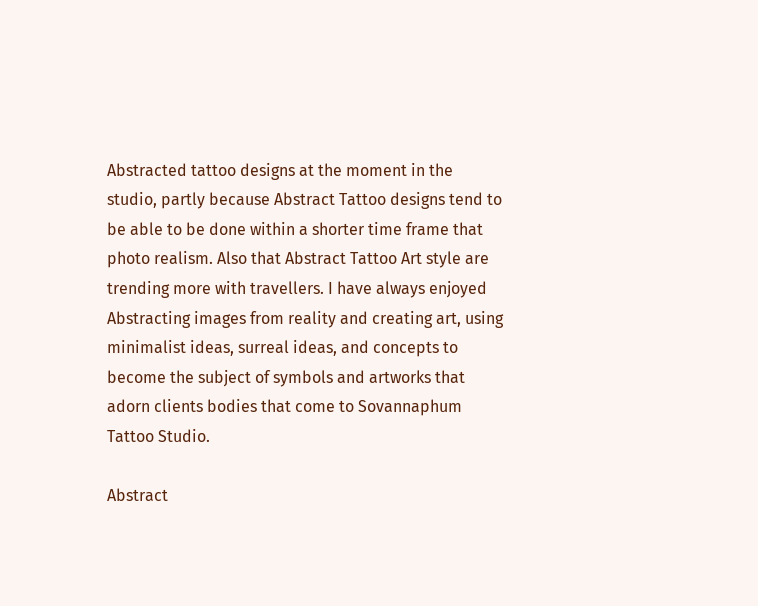Abstracted tattoo designs at the moment in the studio, partly because Abstract Tattoo designs tend to be able to be done within a shorter time frame that photo realism. Also that Abstract Tattoo Art style are trending more with travellers. I have always enjoyed Abstracting images from reality and creating art, using minimalist ideas, surreal ideas, and concepts to become the subject of symbols and artworks that adorn clients bodies that come to Sovannaphum Tattoo Studio.

Abstract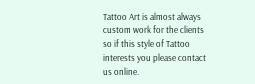Tattoo Art is almost always custom work for the clients so if this style of Tattoo interests you please contact us online.